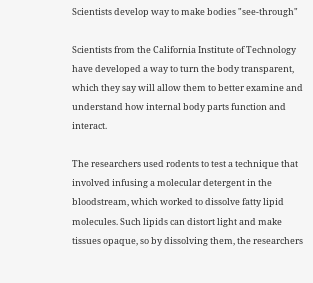Scientists develop way to make bodies "see-through"

Scientists from the California Institute of Technology have developed a way to turn the body transparent, which they say will allow them to better examine and understand how internal body parts function and interact.

The researchers used rodents to test a technique that involved infusing a molecular detergent in the bloodstream, which worked to dissolve fatty lipid molecules. Such lipids can distort light and make tissues opaque, so by dissolving them, the researchers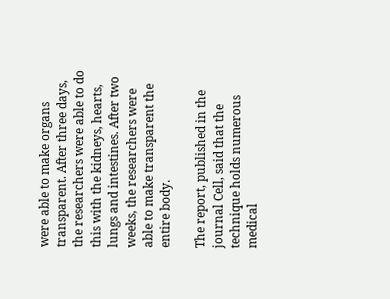were able to make organs transparent. After three days, the researchers were able to do this with the kidneys, hearts, lungs and intestines. After two weeks, the researchers were able to make transparent the entire body.

The report, published in the journal Cell, said that the technique holds numerous medical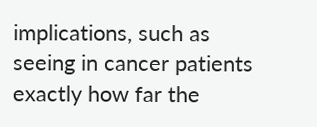implications, such as seeing in cancer patients exactly how far the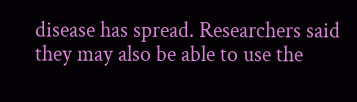disease has spread. Researchers said they may also be able to use the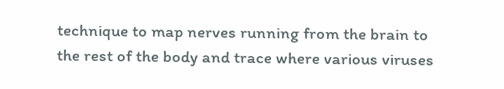technique to map nerves running from the brain to the rest of the body and trace where various viruses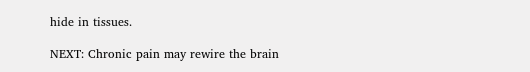hide in tissues.

NEXT: Chronic pain may rewire the brain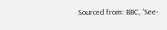Sourced from: BBC, 'See-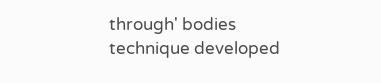through' bodies technique developed